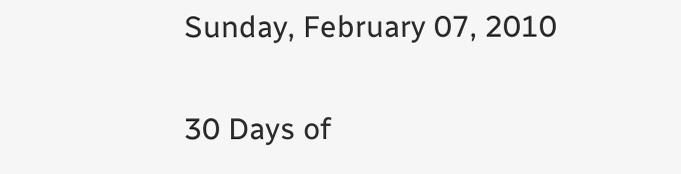Sunday, February 07, 2010

30 Days of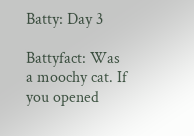Batty: Day 3

Battyfact: Was a moochy cat. If you opened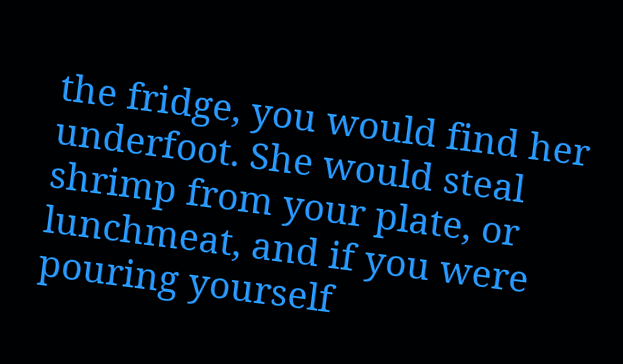the fridge, you would find her underfoot. She would steal shrimp from your plate, or lunchmeat, and if you were pouring yourself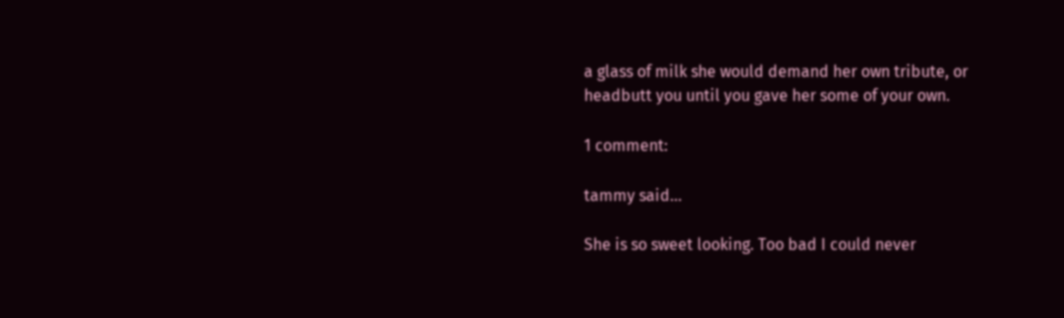a glass of milk she would demand her own tribute, or headbutt you until you gave her some of your own.

1 comment:

tammy said...

She is so sweet looking. Too bad I could never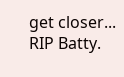get closer...
RIP Batty.